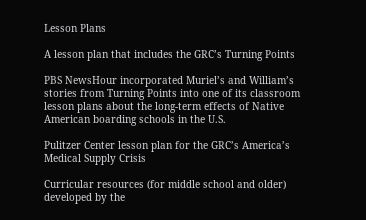Lesson Plans

A lesson plan that includes the GRC’s Turning Points

PBS NewsHour incorporated Muriel’s and William’s stories from Turning Points into one of its classroom lesson plans about the long-term effects of Native American boarding schools in the U.S.

Pulitzer Center lesson plan for the GRC’s America’s Medical Supply Crisis

Curricular resources (for middle school and older) developed by the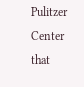Pulitzer Center that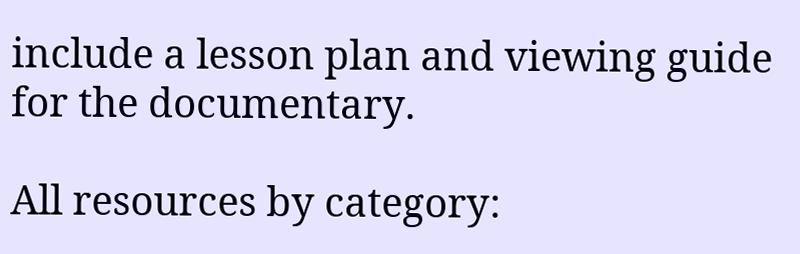include a lesson plan and viewing guide for the documentary.

All resources by category: